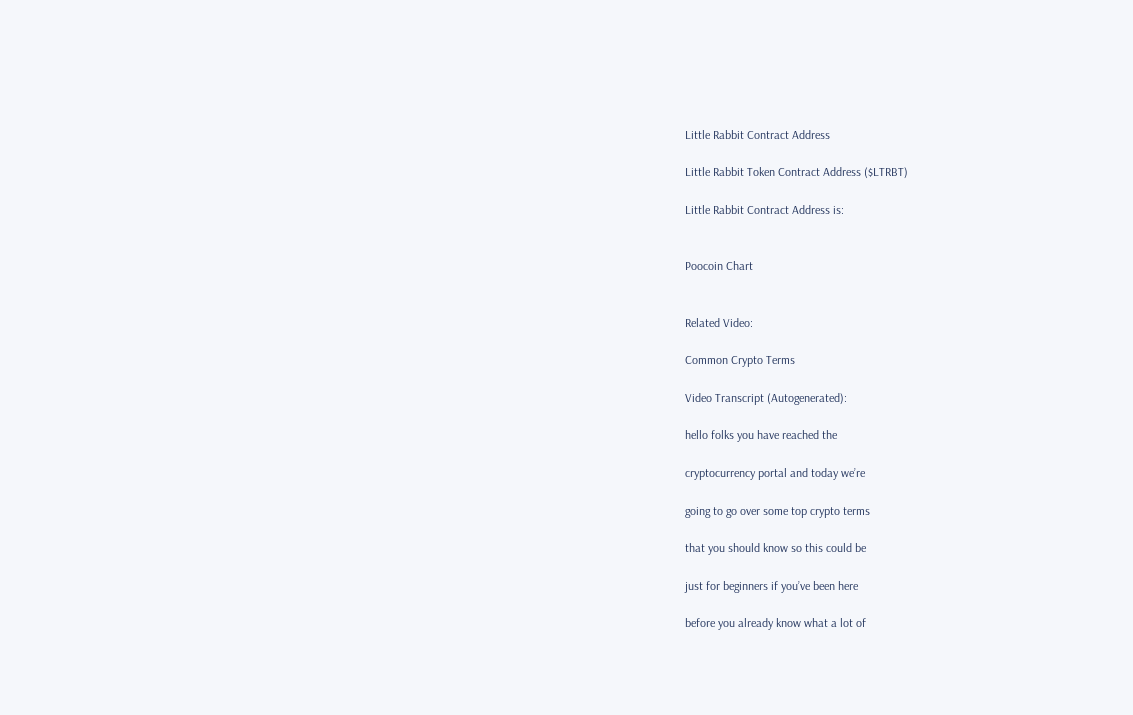Little Rabbit Contract Address

Little Rabbit Token Contract Address ($LTRBT)

Little Rabbit Contract Address is:


Poocoin Chart


Related Video:

Common Crypto Terms

Video Transcript (Autogenerated):

hello folks you have reached the

cryptocurrency portal and today we’re

going to go over some top crypto terms

that you should know so this could be

just for beginners if you’ve been here

before you already know what a lot of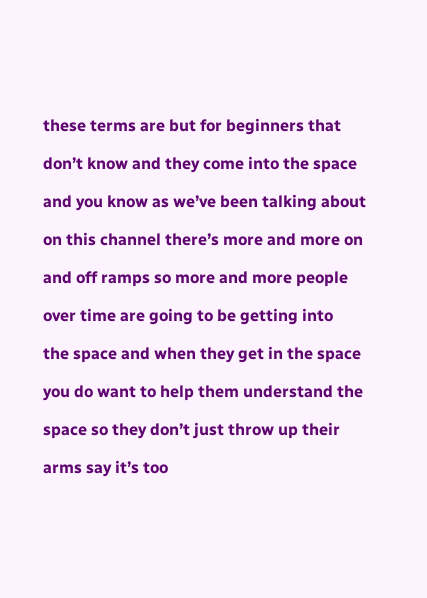these terms are but for beginners that

don’t know and they come into the space

and you know as we’ve been talking about

on this channel there’s more and more on

and off ramps so more and more people

over time are going to be getting into

the space and when they get in the space

you do want to help them understand the

space so they don’t just throw up their

arms say it’s too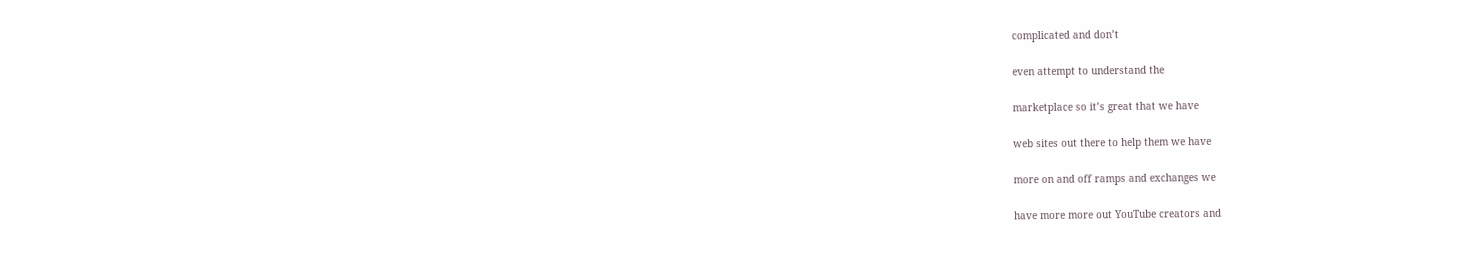complicated and don’t

even attempt to understand the

marketplace so it’s great that we have

web sites out there to help them we have

more on and off ramps and exchanges we

have more more out YouTube creators and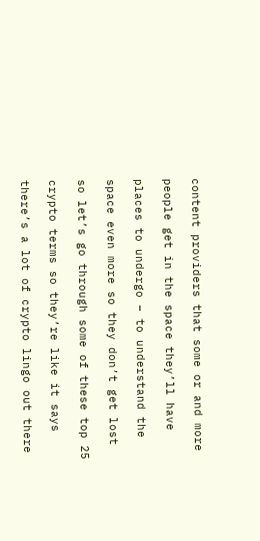content providers that some or and more

people get in the space they’ll have

places to undergo – to understand the

space even more so they don’t get lost

so let’s go through some of these top 25

crypto terms so they’re like it says

there’s a lot of crypto lingo out there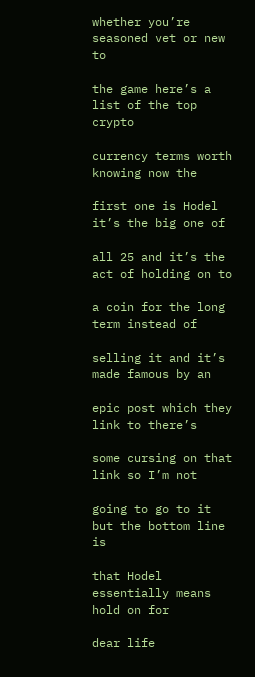whether you’re seasoned vet or new to

the game here’s a list of the top crypto

currency terms worth knowing now the

first one is Hodel it’s the big one of

all 25 and it’s the act of holding on to

a coin for the long term instead of

selling it and it’s made famous by an

epic post which they link to there’s

some cursing on that link so I’m not

going to go to it but the bottom line is

that Hodel essentially means hold on for

dear life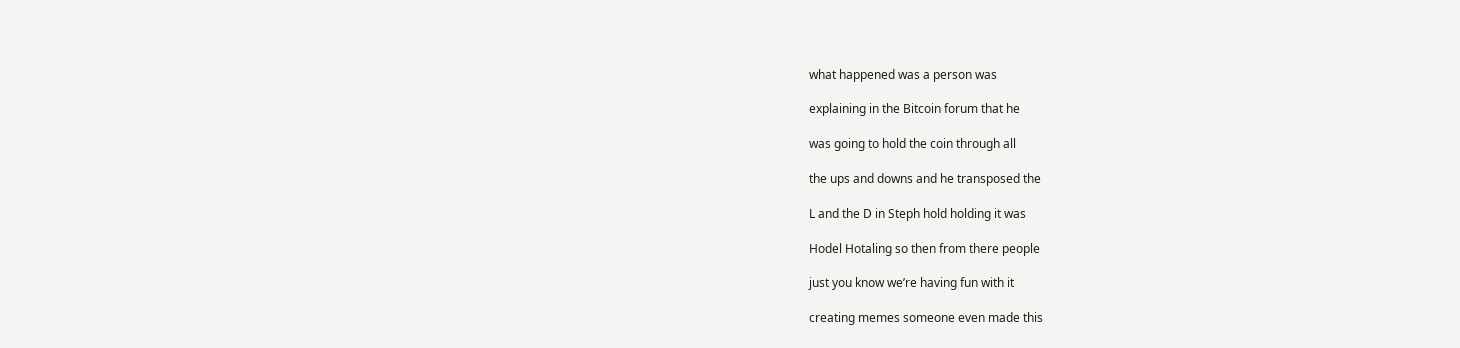what happened was a person was

explaining in the Bitcoin forum that he

was going to hold the coin through all

the ups and downs and he transposed the

L and the D in Steph hold holding it was

Hodel Hotaling so then from there people

just you know we’re having fun with it

creating memes someone even made this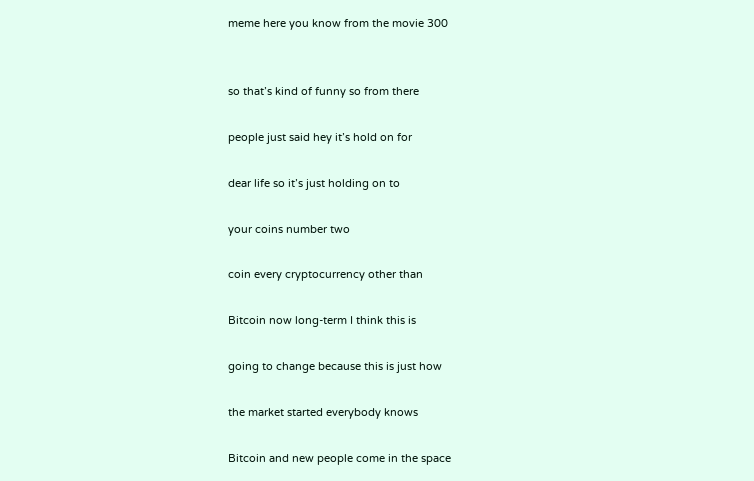meme here you know from the movie 300


so that’s kind of funny so from there

people just said hey it’s hold on for

dear life so it’s just holding on to

your coins number two

coin every cryptocurrency other than

Bitcoin now long-term I think this is

going to change because this is just how

the market started everybody knows

Bitcoin and new people come in the space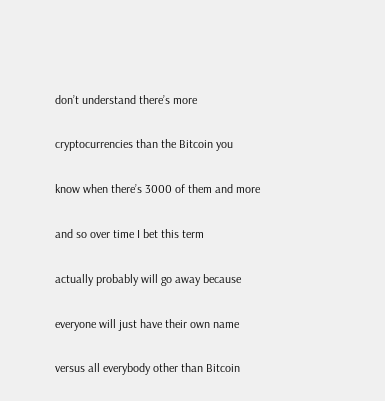don’t understand there’s more

cryptocurrencies than the Bitcoin you

know when there’s 3000 of them and more

and so over time I bet this term

actually probably will go away because

everyone will just have their own name

versus all everybody other than Bitcoin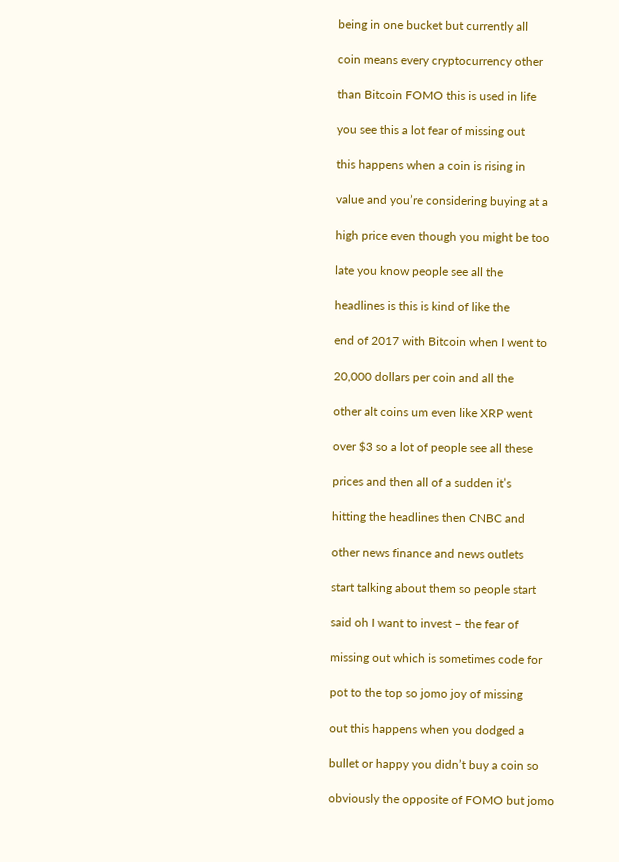being in one bucket but currently all

coin means every cryptocurrency other

than Bitcoin FOMO this is used in life

you see this a lot fear of missing out

this happens when a coin is rising in

value and you’re considering buying at a

high price even though you might be too

late you know people see all the

headlines is this is kind of like the

end of 2017 with Bitcoin when I went to

20,000 dollars per coin and all the

other alt coins um even like XRP went

over $3 so a lot of people see all these

prices and then all of a sudden it’s

hitting the headlines then CNBC and

other news finance and news outlets

start talking about them so people start

said oh I want to invest – the fear of

missing out which is sometimes code for

pot to the top so jomo joy of missing

out this happens when you dodged a

bullet or happy you didn’t buy a coin so

obviously the opposite of FOMO but jomo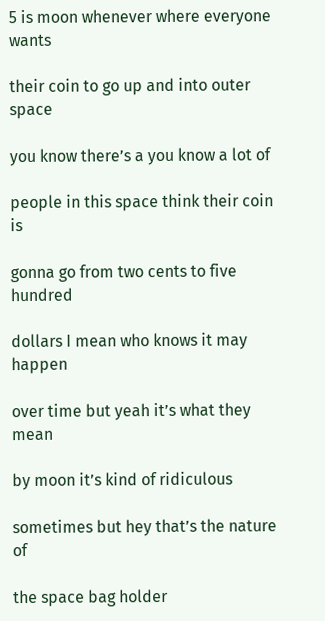5 is moon whenever where everyone wants

their coin to go up and into outer space

you know there’s a you know a lot of

people in this space think their coin is

gonna go from two cents to five hundred

dollars I mean who knows it may happen

over time but yeah it’s what they mean

by moon it’s kind of ridiculous

sometimes but hey that’s the nature of

the space bag holder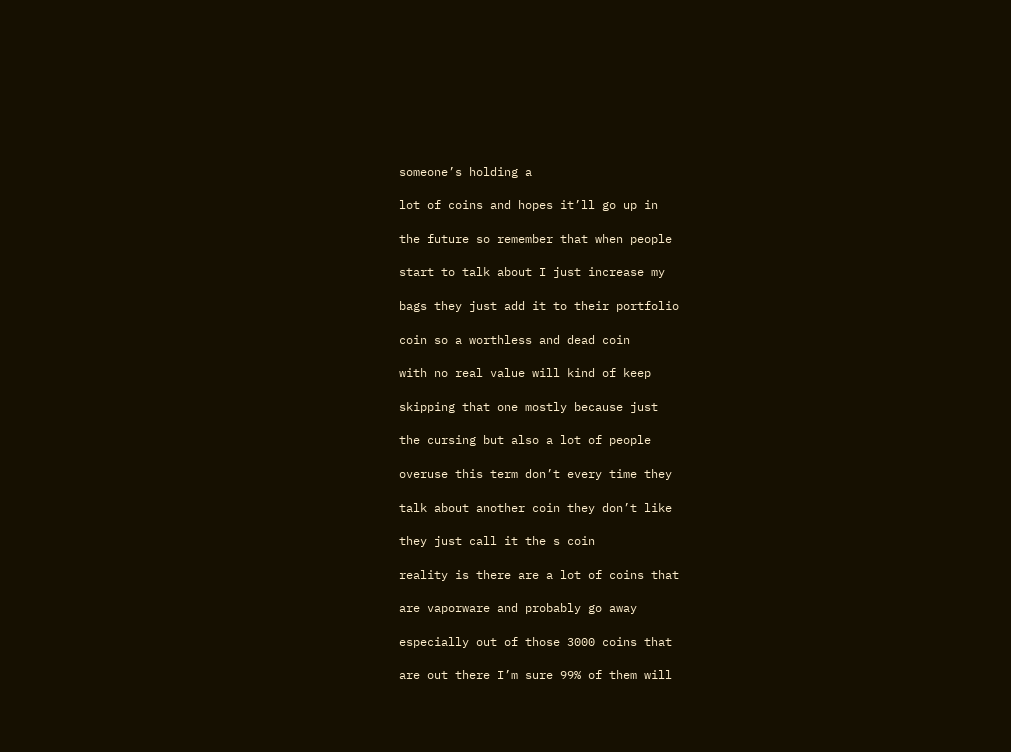someone’s holding a

lot of coins and hopes it’ll go up in

the future so remember that when people

start to talk about I just increase my

bags they just add it to their portfolio

coin so a worthless and dead coin

with no real value will kind of keep

skipping that one mostly because just

the cursing but also a lot of people

overuse this term don’t every time they

talk about another coin they don’t like

they just call it the s coin

reality is there are a lot of coins that

are vaporware and probably go away

especially out of those 3000 coins that

are out there I’m sure 99% of them will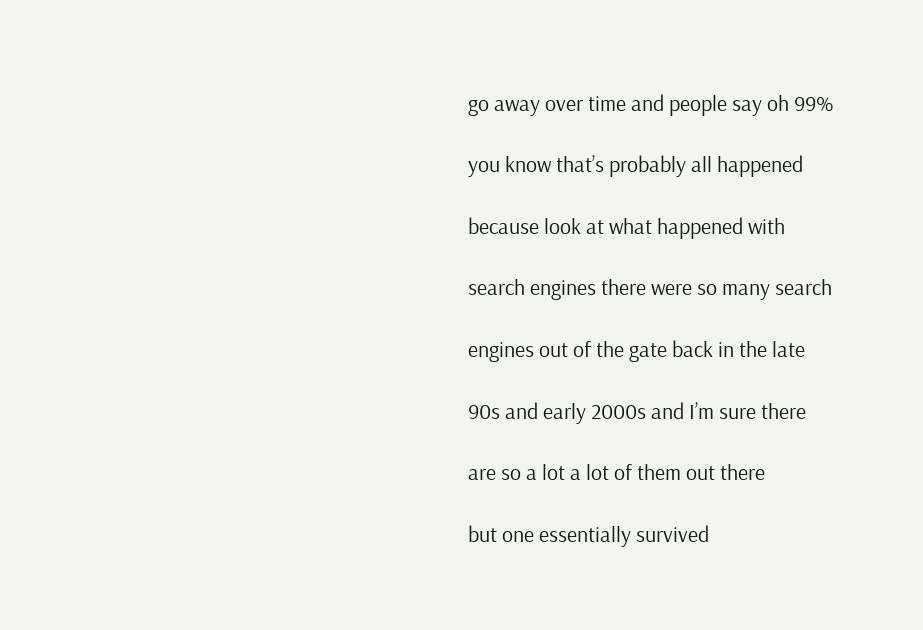go away over time and people say oh 99%

you know that’s probably all happened

because look at what happened with

search engines there were so many search

engines out of the gate back in the late

90s and early 2000s and I’m sure there

are so a lot a lot of them out there

but one essentially survived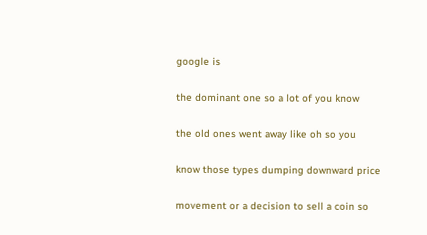google is

the dominant one so a lot of you know

the old ones went away like oh so you

know those types dumping downward price

movement or a decision to sell a coin so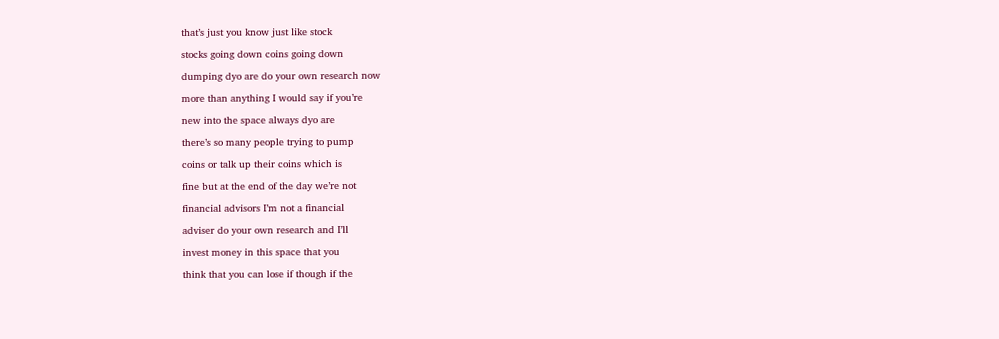that’s just you know just like stock

stocks going down coins going down

dumping dyo are do your own research now

more than anything I would say if you’re

new into the space always dyo are

there’s so many people trying to pump

coins or talk up their coins which is

fine but at the end of the day we’re not

financial advisors I’m not a financial

adviser do your own research and I’ll

invest money in this space that you

think that you can lose if though if the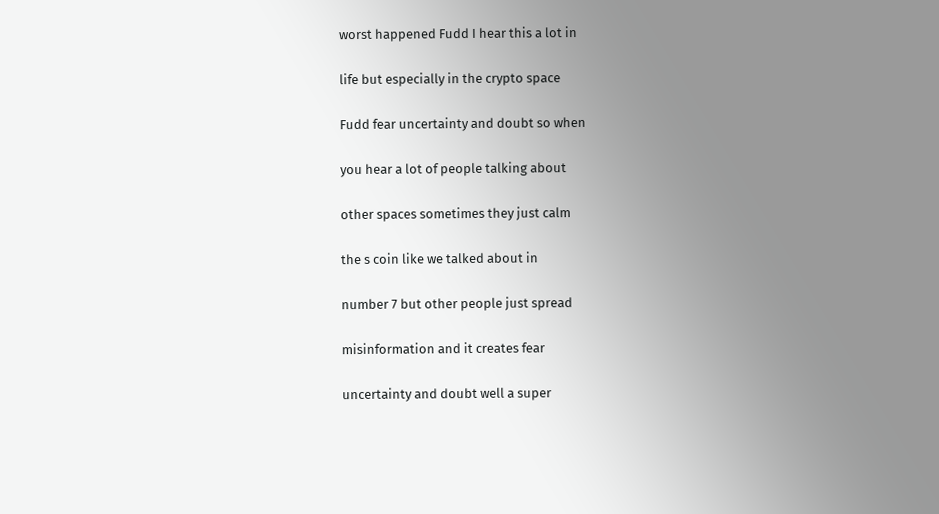worst happened Fudd I hear this a lot in

life but especially in the crypto space

Fudd fear uncertainty and doubt so when

you hear a lot of people talking about

other spaces sometimes they just calm

the s coin like we talked about in

number 7 but other people just spread

misinformation and it creates fear

uncertainty and doubt well a super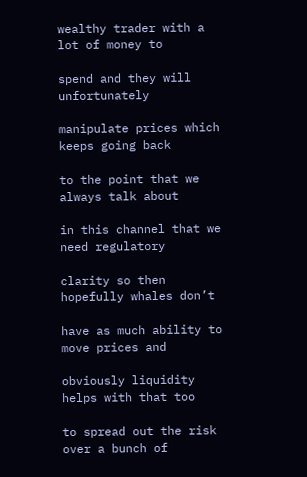wealthy trader with a lot of money to

spend and they will unfortunately

manipulate prices which keeps going back

to the point that we always talk about

in this channel that we need regulatory

clarity so then hopefully whales don’t

have as much ability to move prices and

obviously liquidity helps with that too

to spread out the risk over a bunch of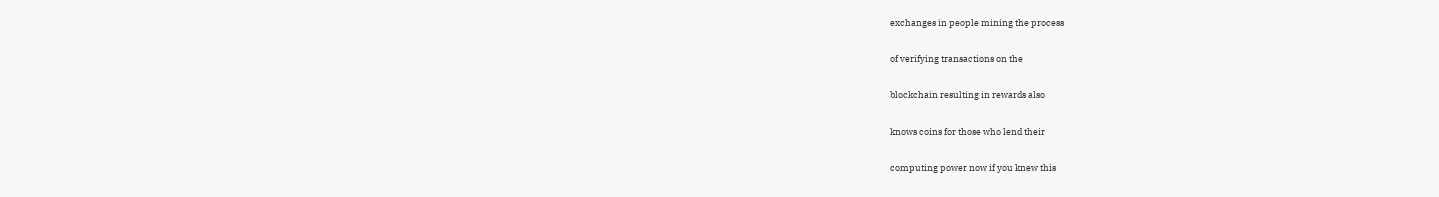exchanges in people mining the process

of verifying transactions on the

blockchain resulting in rewards also

knows coins for those who lend their

computing power now if you knew this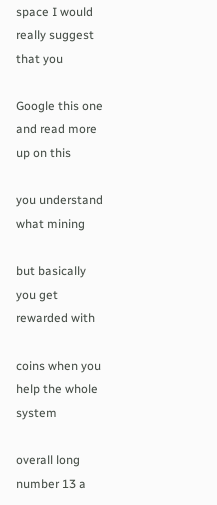space I would really suggest that you

Google this one and read more up on this

you understand what mining

but basically you get rewarded with

coins when you help the whole system

overall long number 13 a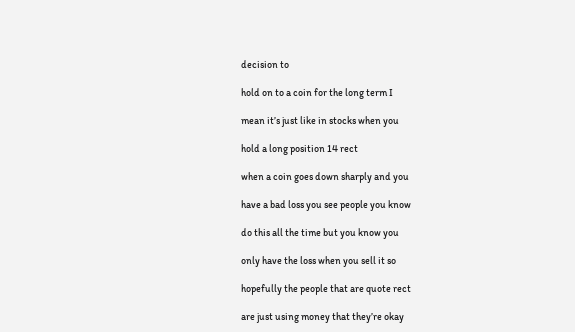decision to

hold on to a coin for the long term I

mean it’s just like in stocks when you

hold a long position 14 rect

when a coin goes down sharply and you

have a bad loss you see people you know

do this all the time but you know you

only have the loss when you sell it so

hopefully the people that are quote rect

are just using money that they’re okay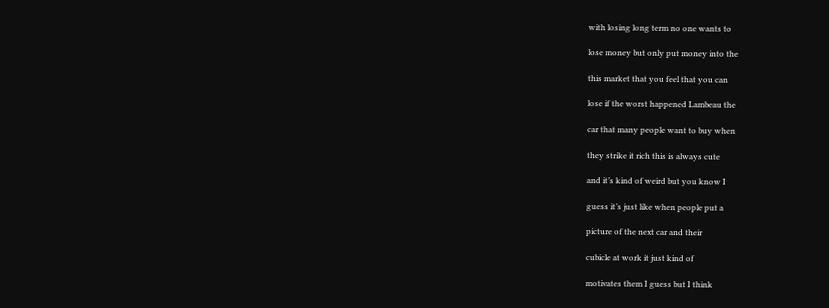with losing long term no one wants to

lose money but only put money into the

this market that you feel that you can

lose if the worst happened Lambeau the

car that many people want to buy when

they strike it rich this is always cute

and it’s kind of weird but you know I

guess it’s just like when people put a

picture of the next car and their

cubicle at work it just kind of

motivates them I guess but I think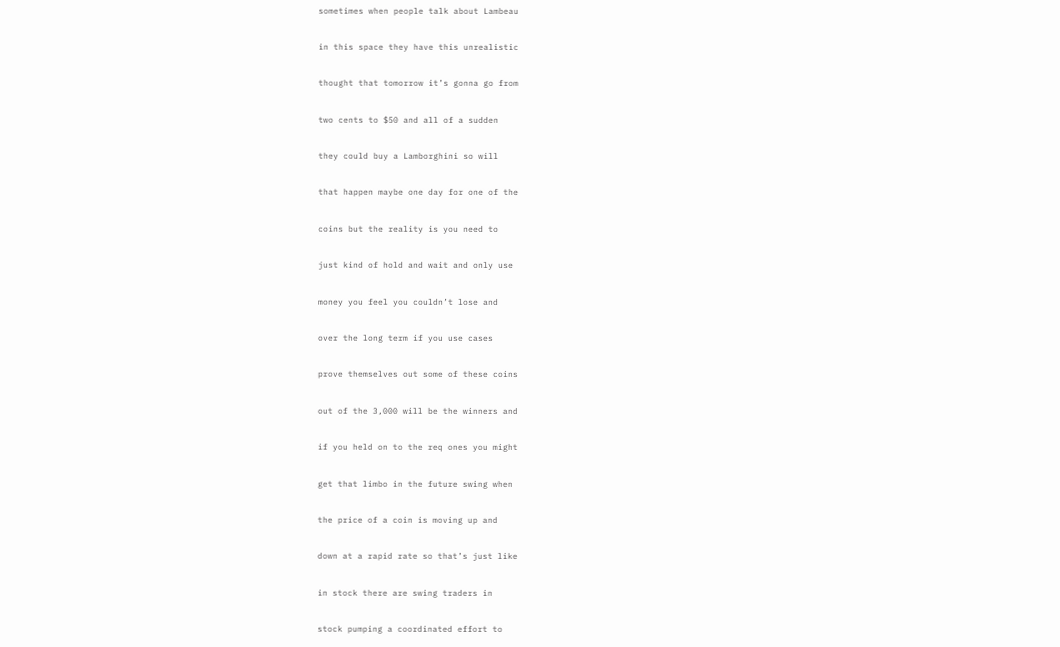sometimes when people talk about Lambeau

in this space they have this unrealistic

thought that tomorrow it’s gonna go from

two cents to $50 and all of a sudden

they could buy a Lamborghini so will

that happen maybe one day for one of the

coins but the reality is you need to

just kind of hold and wait and only use

money you feel you couldn’t lose and

over the long term if you use cases

prove themselves out some of these coins

out of the 3,000 will be the winners and

if you held on to the req ones you might

get that limbo in the future swing when

the price of a coin is moving up and

down at a rapid rate so that’s just like

in stock there are swing traders in

stock pumping a coordinated effort to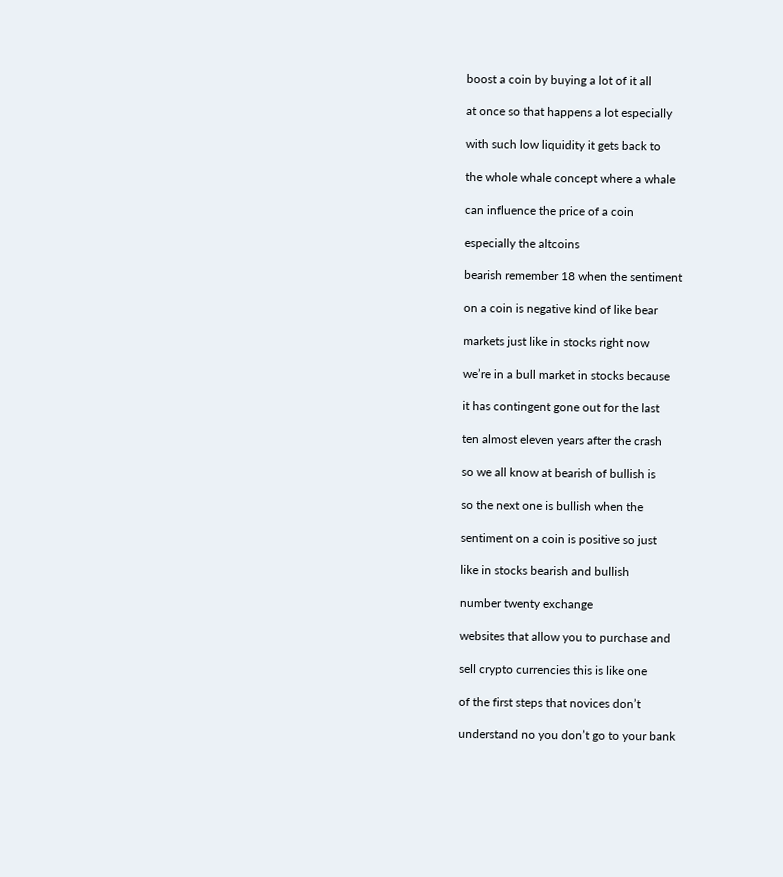boost a coin by buying a lot of it all

at once so that happens a lot especially

with such low liquidity it gets back to

the whole whale concept where a whale

can influence the price of a coin

especially the altcoins

bearish remember 18 when the sentiment

on a coin is negative kind of like bear

markets just like in stocks right now

we’re in a bull market in stocks because

it has contingent gone out for the last

ten almost eleven years after the crash

so we all know at bearish of bullish is

so the next one is bullish when the

sentiment on a coin is positive so just

like in stocks bearish and bullish

number twenty exchange

websites that allow you to purchase and

sell crypto currencies this is like one

of the first steps that novices don’t

understand no you don’t go to your bank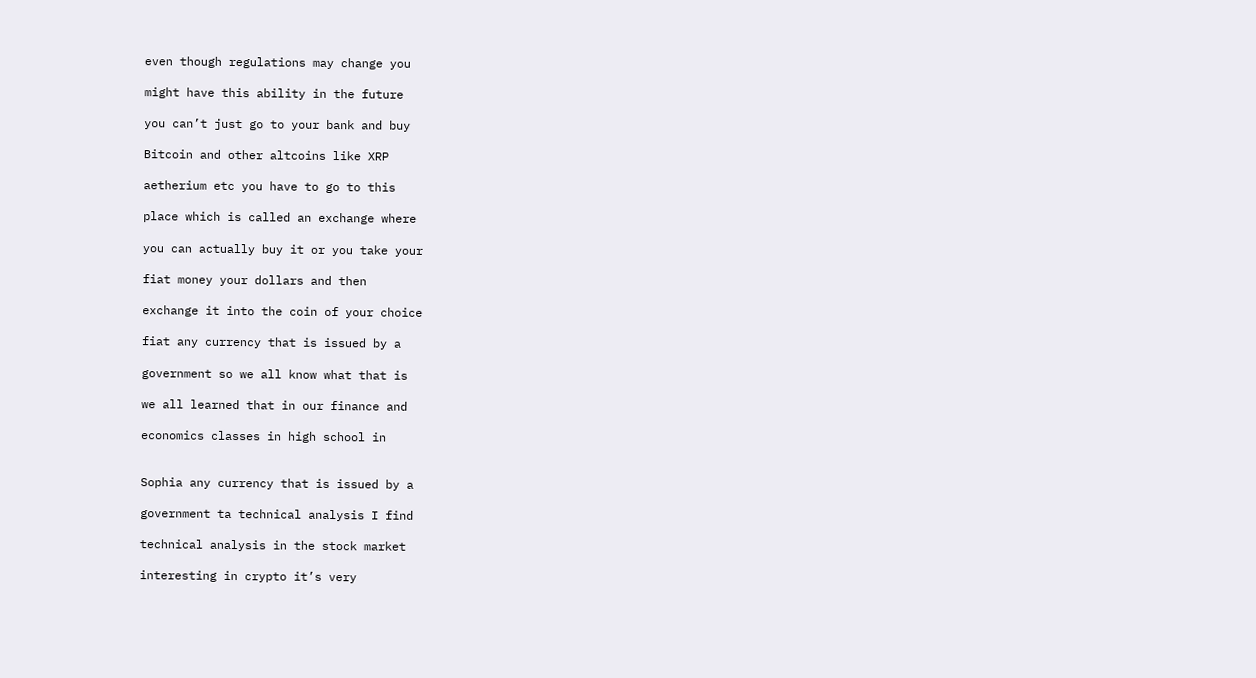even though regulations may change you

might have this ability in the future

you can’t just go to your bank and buy

Bitcoin and other altcoins like XRP

aetherium etc you have to go to this

place which is called an exchange where

you can actually buy it or you take your

fiat money your dollars and then

exchange it into the coin of your choice

fiat any currency that is issued by a

government so we all know what that is

we all learned that in our finance and

economics classes in high school in


Sophia any currency that is issued by a

government ta technical analysis I find

technical analysis in the stock market

interesting in crypto it’s very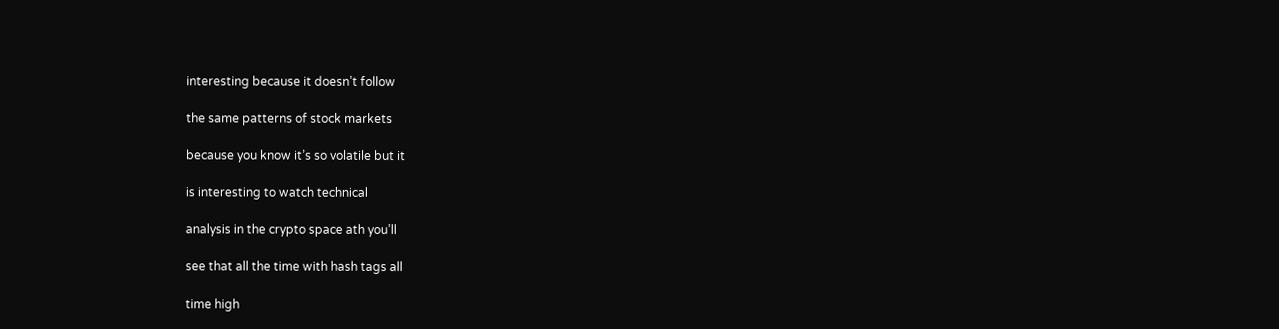interesting because it doesn’t follow

the same patterns of stock markets

because you know it’s so volatile but it

is interesting to watch technical

analysis in the crypto space ath you’ll

see that all the time with hash tags all

time high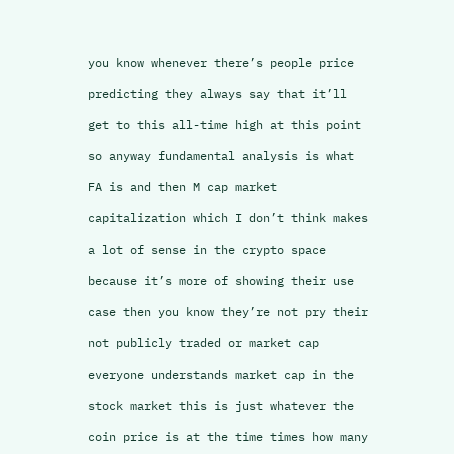you know whenever there’s people price

predicting they always say that it’ll

get to this all-time high at this point

so anyway fundamental analysis is what

FA is and then M cap market

capitalization which I don’t think makes

a lot of sense in the crypto space

because it’s more of showing their use

case then you know they’re not pry their

not publicly traded or market cap

everyone understands market cap in the

stock market this is just whatever the

coin price is at the time times how many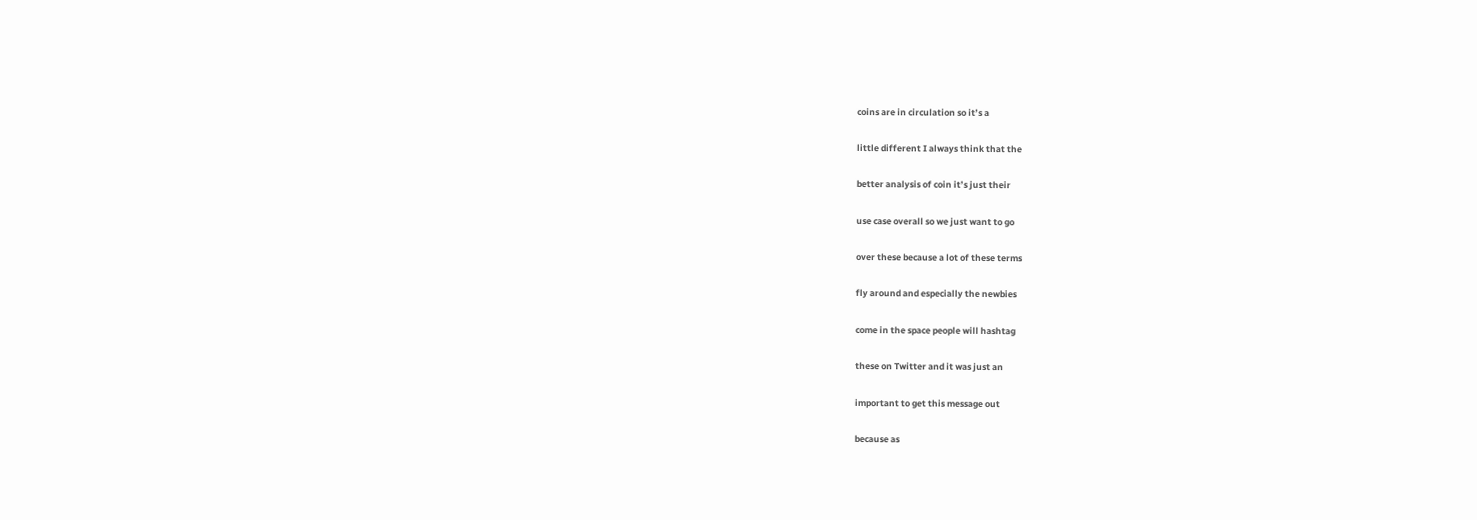coins are in circulation so it’s a

little different I always think that the

better analysis of coin it’s just their

use case overall so we just want to go

over these because a lot of these terms

fly around and especially the newbies

come in the space people will hashtag

these on Twitter and it was just an

important to get this message out

because as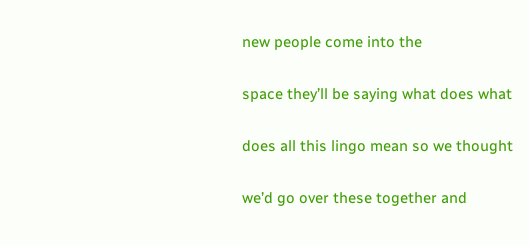new people come into the

space they’ll be saying what does what

does all this lingo mean so we thought

we’d go over these together and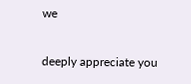we

deeply appreciate you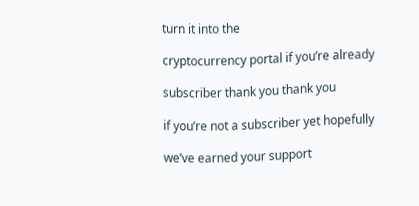turn it into the

cryptocurrency portal if you’re already

subscriber thank you thank you

if you’re not a subscriber yet hopefully

we’ve earned your support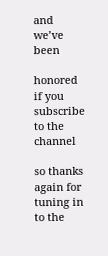and we’ve been

honored if you subscribe to the channel

so thanks again for tuning in to the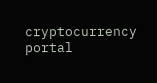cryptocurrency portal